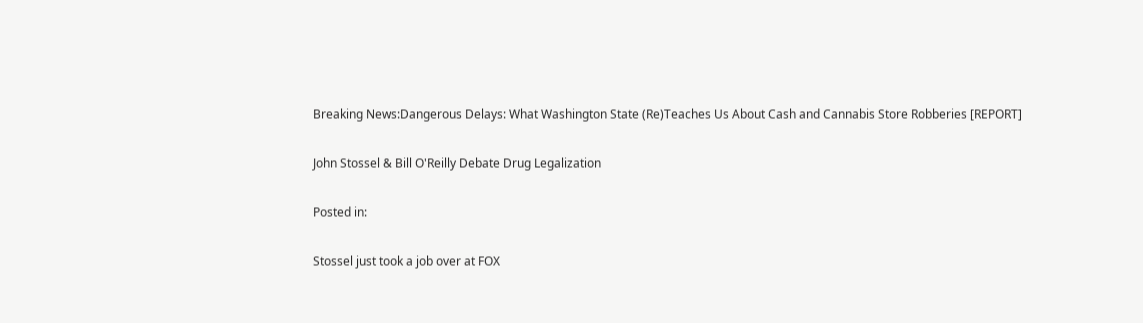Breaking News:Dangerous Delays: What Washington State (Re)Teaches Us About Cash and Cannabis Store Robberies [REPORT]

John Stossel & Bill O'Reilly Debate Drug Legalization

Posted in:

Stossel just took a job over at FOX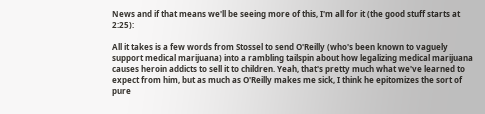News and if that means we'll be seeing more of this, I'm all for it (the good stuff starts at 2:25):

All it takes is a few words from Stossel to send O'Reilly (who's been known to vaguely support medical marijuana) into a rambling tailspin about how legalizing medical marijuana causes heroin addicts to sell it to children. Yeah, that's pretty much what we've learned to expect from him, but as much as O'Reilly makes me sick, I think he epitomizes the sort of pure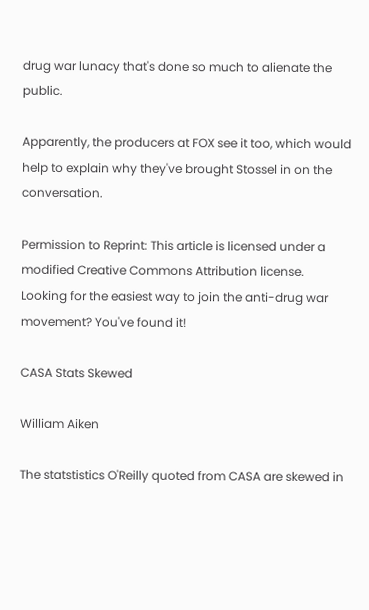drug war lunacy that's done so much to alienate the public.

Apparently, the producers at FOX see it too, which would help to explain why they've brought Stossel in on the conversation.

Permission to Reprint: This article is licensed under a modified Creative Commons Attribution license.
Looking for the easiest way to join the anti-drug war movement? You've found it!

CASA Stats Skewed

William Aiken

The statstistics O'Reilly quoted from CASA are skewed in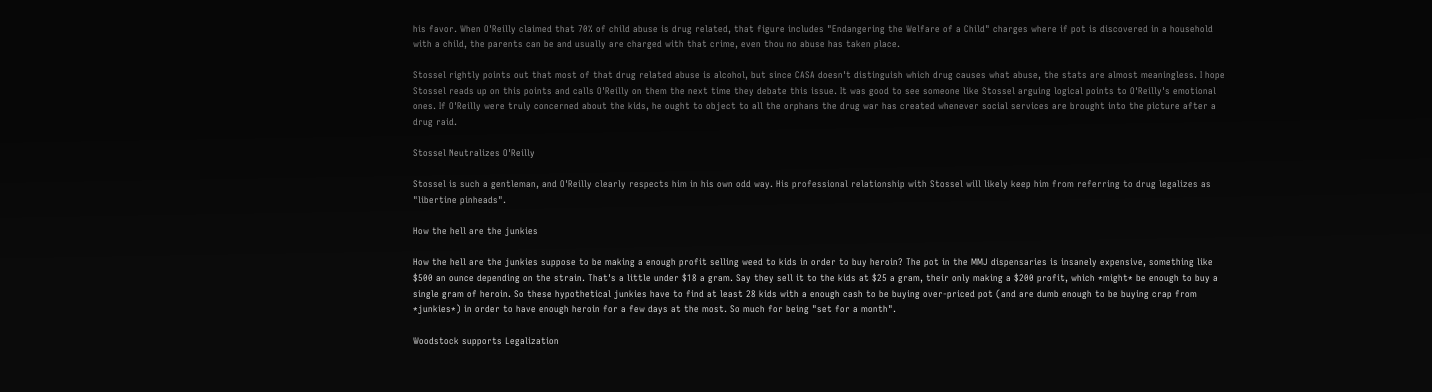his favor. When O'Reilly claimed that 70% of child abuse is drug related, that figure includes "Endangering the Welfare of a Child" charges where if pot is discovered in a household with a child, the parents can be and usually are charged with that crime, even thou no abuse has taken place.

Stossel rightly points out that most of that drug related abuse is alcohol, but since CASA doesn't distinguish which drug causes what abuse, the stats are almost meaningless. I hope Stossel reads up on this points and calls O'Reilly on them the next time they debate this issue. It was good to see someone like Stossel arguing logical points to O'Reilly's emotional ones. If O'Reilly were truly concerned about the kids, he ought to object to all the orphans the drug war has created whenever social services are brought into the picture after a drug raid.

Stossel Neutralizes O'Reilly

Stossel is such a gentleman, and O'Reilly clearly respects him in his own odd way. His professional relationship with Stossel will likely keep him from referring to drug legalizes as "libertine pinheads".

How the hell are the junkies

How the hell are the junkies suppose to be making a enough profit selling weed to kids in order to buy heroin? The pot in the MMJ dispensaries is insanely expensive, something like $500 an ounce depending on the strain. That's a little under $18 a gram. Say they sell it to the kids at $25 a gram, their only making a $200 profit, which *might* be enough to buy a single gram of heroin. So these hypothetical junkies have to find at least 28 kids with a enough cash to be buying over-priced pot (and are dumb enough to be buying crap from *junkies*) in order to have enough heroin for a few days at the most. So much for being "set for a month".

Woodstock supports Legalization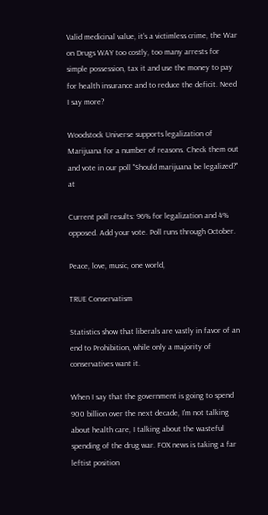Valid medicinal value, it’s a victimless crime, the War on Drugs WAY too costly, too many arrests for simple possession, tax it and use the money to pay for health insurance and to reduce the deficit. Need I say more?

Woodstock Universe supports legalization of Marijuana for a number of reasons. Check them out and vote in our poll "Should marijuana be legalized?" at

Current poll results: 96% for legalization and 4% opposed. Add your vote. Poll runs through October.

Peace, love, music, one world,

TRUE Conservatism

Statistics show that liberals are vastly in favor of an end to Prohibition, while only a majority of conservatives want it.

When I say that the government is going to spend 900 billion over the next decade, I'm not talking about health care, I talking about the wasteful spending of the drug war. FOX news is taking a far leftist position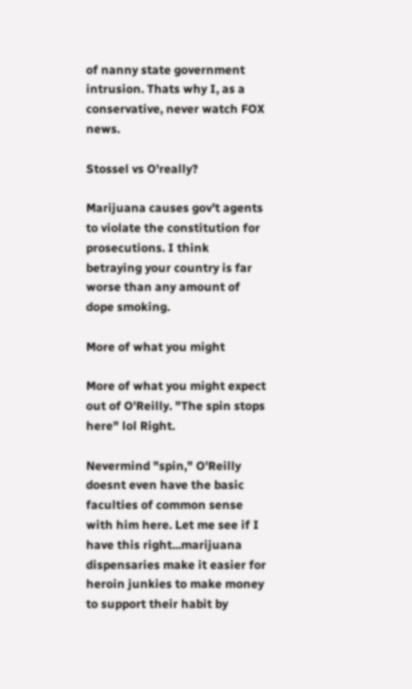of nanny state government intrusion. Thats why I, as a conservative, never watch FOX news.

Stossel vs O'really?

Marijuana causes gov't agents to violate the constitution for prosecutions. I think betraying your country is far worse than any amount of dope smoking.

More of what you might

More of what you might expect out of O'Reilly. "The spin stops here" lol Right.

Nevermind "spin," O'Reilly doesnt even have the basic faculties of common sense with him here. Let me see if I have this right...marijuana dispensaries make it easier for heroin junkies to make money to support their habit by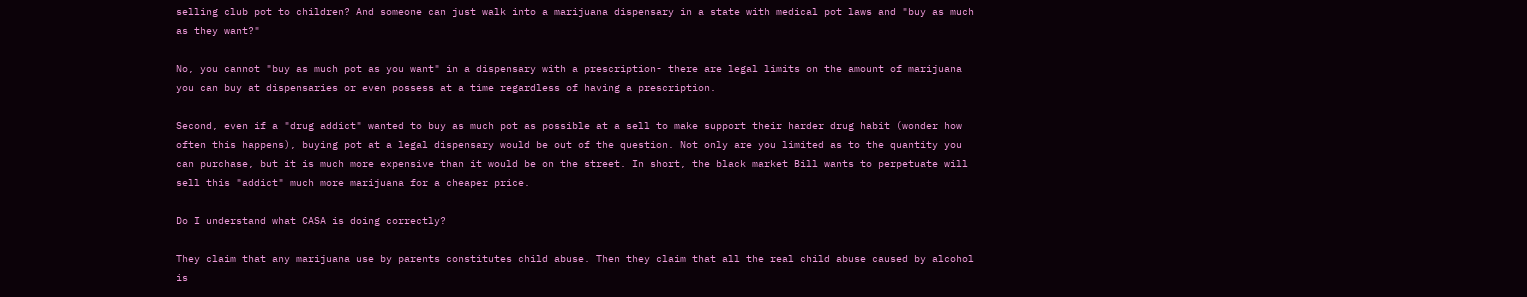selling club pot to children? And someone can just walk into a marijuana dispensary in a state with medical pot laws and "buy as much as they want?"

No, you cannot "buy as much pot as you want" in a dispensary with a prescription- there are legal limits on the amount of marijuana you can buy at dispensaries or even possess at a time regardless of having a prescription.

Second, even if a "drug addict" wanted to buy as much pot as possible at a sell to make support their harder drug habit (wonder how often this happens), buying pot at a legal dispensary would be out of the question. Not only are you limited as to the quantity you can purchase, but it is much more expensive than it would be on the street. In short, the black market Bill wants to perpetuate will sell this "addict" much more marijuana for a cheaper price.

Do I understand what CASA is doing correctly?

They claim that any marijuana use by parents constitutes child abuse. Then they claim that all the real child abuse caused by alcohol is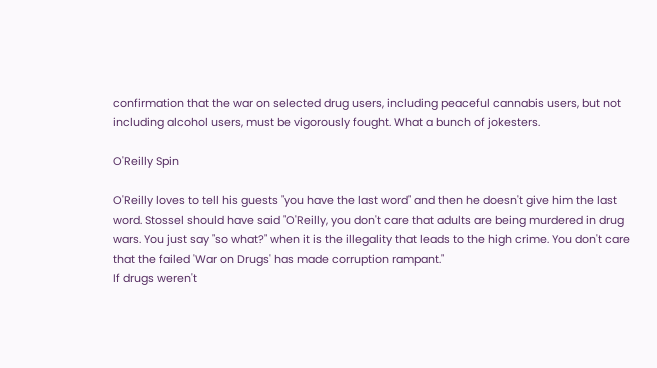confirmation that the war on selected drug users, including peaceful cannabis users, but not including alcohol users, must be vigorously fought. What a bunch of jokesters.

O'Reilly Spin

O'Reilly loves to tell his guests "you have the last word" and then he doesn't give him the last word. Stossel should have said "O'Reilly, you don't care that adults are being murdered in drug wars. You just say "so what?" when it is the illegality that leads to the high crime. You don't care that the failed 'War on Drugs' has made corruption rampant."
If drugs weren't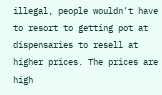illegal, people wouldn't have to resort to getting pot at dispensaries to resell at higher prices. The prices are high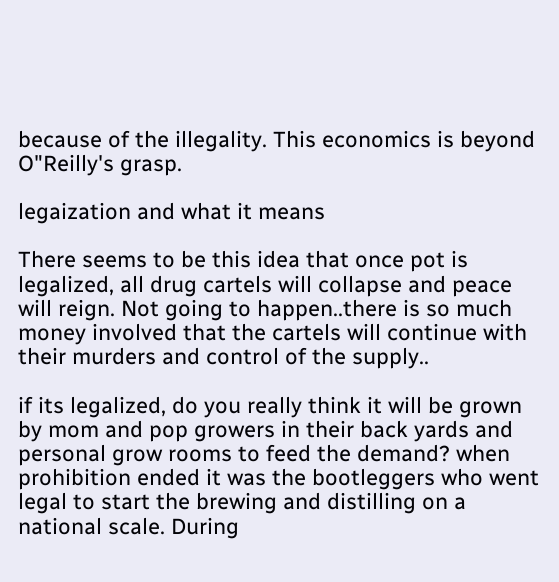because of the illegality. This economics is beyond O"Reilly's grasp.

legaization and what it means

There seems to be this idea that once pot is legalized, all drug cartels will collapse and peace will reign. Not going to happen..there is so much money involved that the cartels will continue with their murders and control of the supply..

if its legalized, do you really think it will be grown by mom and pop growers in their back yards and personal grow rooms to feed the demand? when prohibition ended it was the bootleggers who went legal to start the brewing and distilling on a national scale. During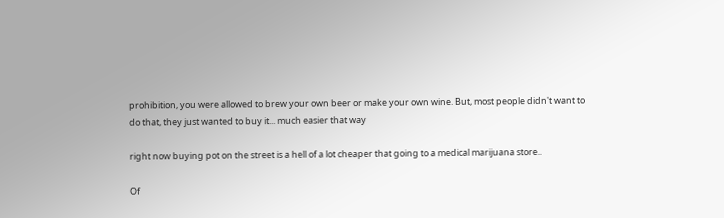prohibition, you were allowed to brew your own beer or make your own wine. But, most people didn't want to do that, they just wanted to buy it... much easier that way

right now buying pot on the street is a hell of a lot cheaper that going to a medical marijuana store..

Of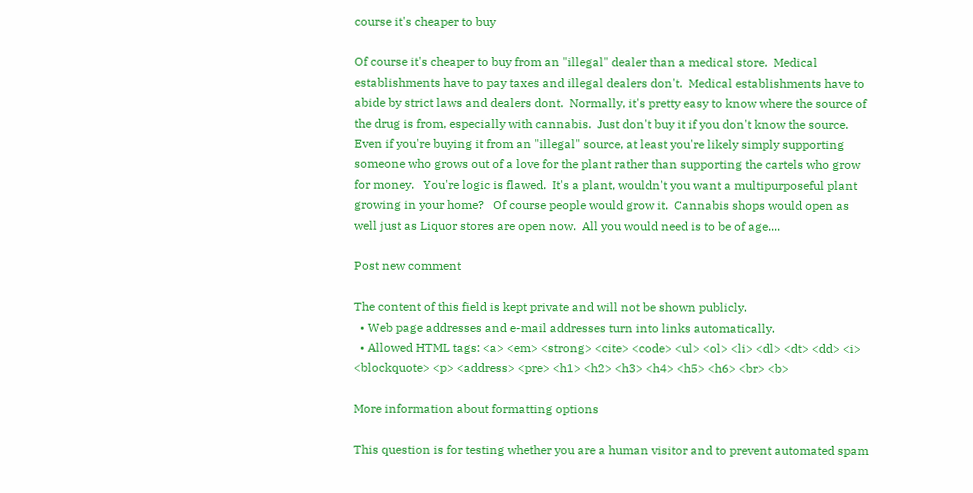course it's cheaper to buy

Of course it's cheaper to buy from an "illegal" dealer than a medical store.  Medical establishments have to pay taxes and illegal dealers don't.  Medical establishments have to abide by strict laws and dealers dont.  Normally, it's pretty easy to know where the source of the drug is from, especially with cannabis.  Just don't buy it if you don't know the source.  Even if you're buying it from an "illegal" source, at least you're likely simply supporting someone who grows out of a love for the plant rather than supporting the cartels who grow for money.   You're logic is flawed.  It's a plant, wouldn't you want a multipurposeful plant growing in your home?   Of course people would grow it.  Cannabis shops would open as well just as Liquor stores are open now.  All you would need is to be of age....

Post new comment

The content of this field is kept private and will not be shown publicly.
  • Web page addresses and e-mail addresses turn into links automatically.
  • Allowed HTML tags: <a> <em> <strong> <cite> <code> <ul> <ol> <li> <dl> <dt> <dd> <i> <blockquote> <p> <address> <pre> <h1> <h2> <h3> <h4> <h5> <h6> <br> <b>

More information about formatting options

This question is for testing whether you are a human visitor and to prevent automated spam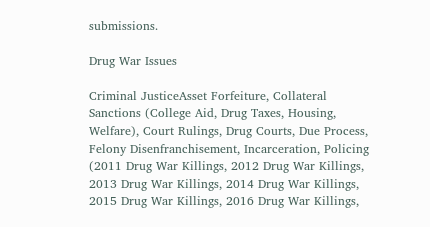submissions.

Drug War Issues

Criminal JusticeAsset Forfeiture, Collateral Sanctions (College Aid, Drug Taxes, Housing, Welfare), Court Rulings, Drug Courts, Due Process, Felony Disenfranchisement, Incarceration, Policing (2011 Drug War Killings, 2012 Drug War Killings, 2013 Drug War Killings, 2014 Drug War Killings, 2015 Drug War Killings, 2016 Drug War Killings,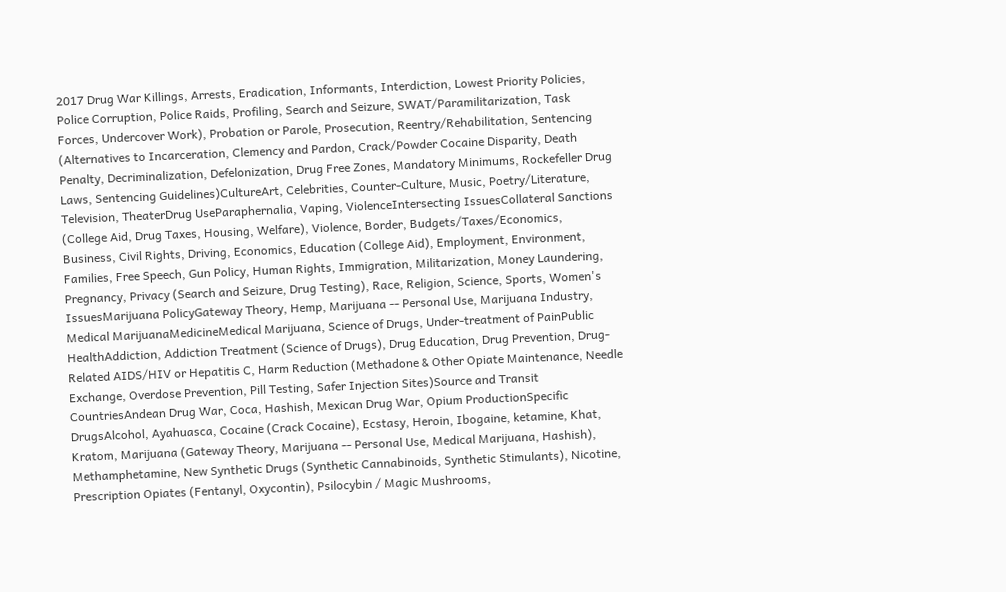2017 Drug War Killings, Arrests, Eradication, Informants, Interdiction, Lowest Priority Policies, Police Corruption, Police Raids, Profiling, Search and Seizure, SWAT/Paramilitarization, Task Forces, Undercover Work), Probation or Parole, Prosecution, Reentry/Rehabilitation, Sentencing (Alternatives to Incarceration, Clemency and Pardon, Crack/Powder Cocaine Disparity, Death Penalty, Decriminalization, Defelonization, Drug Free Zones, Mandatory Minimums, Rockefeller Drug Laws, Sentencing Guidelines)CultureArt, Celebrities, Counter-Culture, Music, Poetry/Literature, Television, TheaterDrug UseParaphernalia, Vaping, ViolenceIntersecting IssuesCollateral Sanctions (College Aid, Drug Taxes, Housing, Welfare), Violence, Border, Budgets/Taxes/Economics, Business, Civil Rights, Driving, Economics, Education (College Aid), Employment, Environment, Families, Free Speech, Gun Policy, Human Rights, Immigration, Militarization, Money Laundering, Pregnancy, Privacy (Search and Seizure, Drug Testing), Race, Religion, Science, Sports, Women's IssuesMarijuana PolicyGateway Theory, Hemp, Marijuana -- Personal Use, Marijuana Industry, Medical MarijuanaMedicineMedical Marijuana, Science of Drugs, Under-treatment of PainPublic HealthAddiction, Addiction Treatment (Science of Drugs), Drug Education, Drug Prevention, Drug-Related AIDS/HIV or Hepatitis C, Harm Reduction (Methadone & Other Opiate Maintenance, Needle Exchange, Overdose Prevention, Pill Testing, Safer Injection Sites)Source and Transit CountriesAndean Drug War, Coca, Hashish, Mexican Drug War, Opium ProductionSpecific DrugsAlcohol, Ayahuasca, Cocaine (Crack Cocaine), Ecstasy, Heroin, Ibogaine, ketamine, Khat, Kratom, Marijuana (Gateway Theory, Marijuana -- Personal Use, Medical Marijuana, Hashish), Methamphetamine, New Synthetic Drugs (Synthetic Cannabinoids, Synthetic Stimulants), Nicotine, Prescription Opiates (Fentanyl, Oxycontin), Psilocybin / Magic Mushrooms,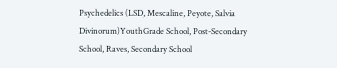Psychedelics (LSD, Mescaline, Peyote, Salvia Divinorum)YouthGrade School, Post-Secondary School, Raves, Secondary School